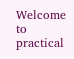Welcome to practical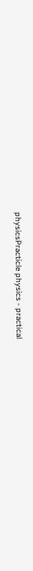physicsPracticle physics - practical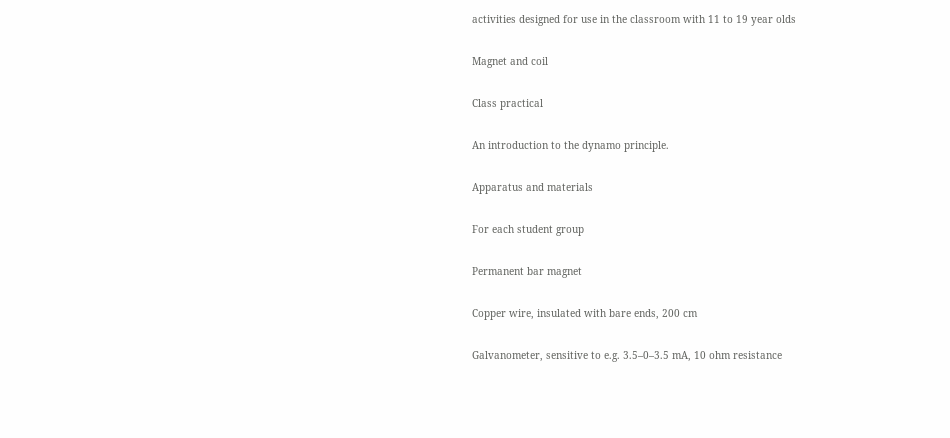activities designed for use in the classroom with 11 to 19 year olds

Magnet and coil

Class practical

An introduction to the dynamo principle.

Apparatus and materials

For each student group

Permanent bar magnet

Copper wire, insulated with bare ends, 200 cm

Galvanometer, sensitive to e.g. 3.5–0–3.5 mA, 10 ohm resistance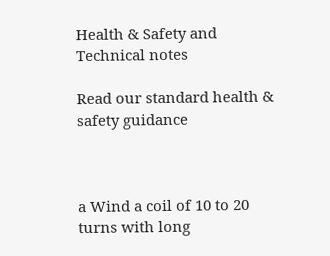Health & Safety and Technical notes

Read our standard health & safety guidance



a Wind a coil of 10 to 20 turns with long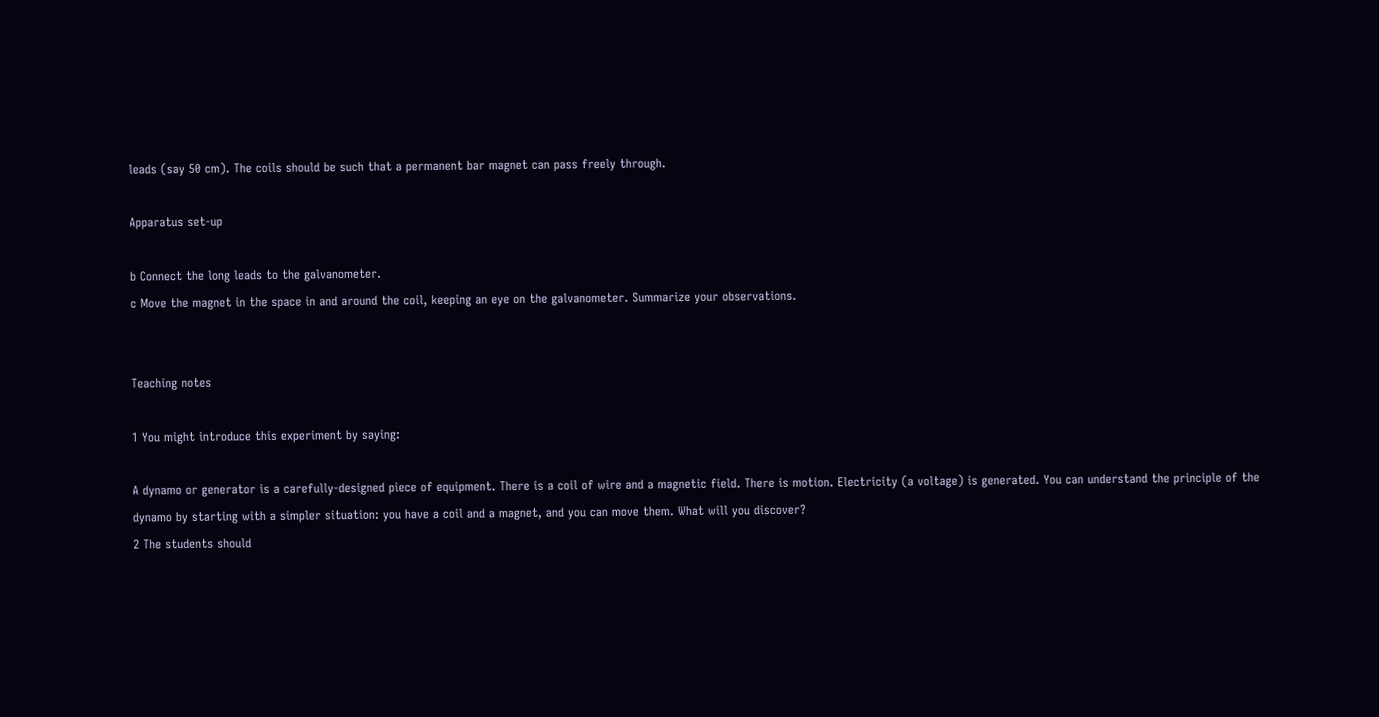leads (say 50 cm). The coils should be such that a permanent bar magnet can pass freely through.

Apparatus set-up

b Connect the long leads to the galvanometer.
c Move the magnet in the space in and around the coil, keeping an eye on the galvanometer. Summarize your observations.


Teaching notes

1 You might introduce this experiment by saying:

A dynamo or generator is a carefully-designed piece of equipment. There is a coil of wire and a magnetic field. There is motion. Electricity (a voltage) is generated. You can understand the principle of the dynamo by starting with a simpler situation: you have a coil and a magnet, and you can move them. What will you discover?
2 The students should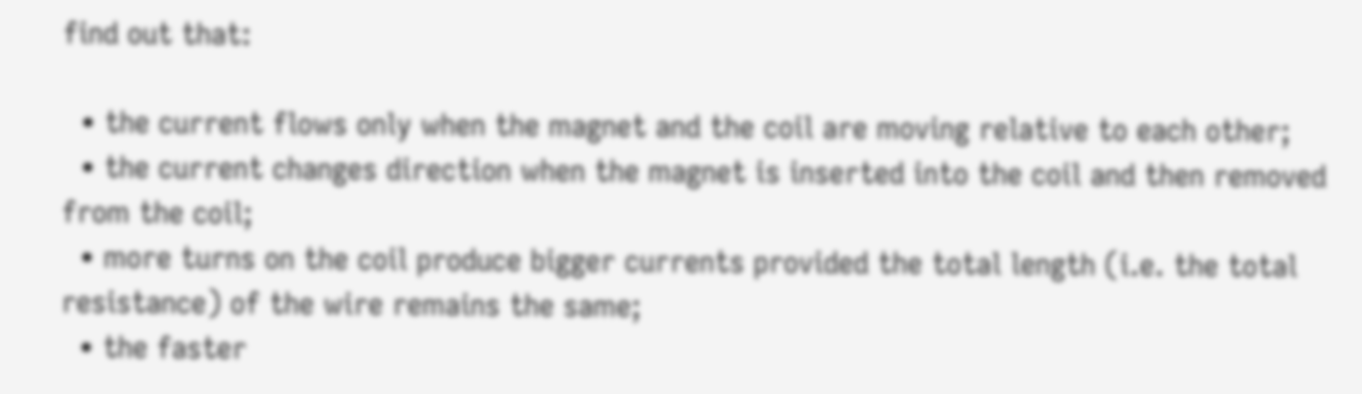find out that:

  • the current flows only when the magnet and the coil are moving relative to each other;
  • the current changes direction when the magnet is inserted into the coil and then removed from the coil;
  • more turns on the coil produce bigger currents provided the total length (i.e. the total resistance) of the wire remains the same;
  • the faster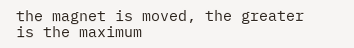the magnet is moved, the greater is the maximum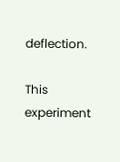deflection.

This experiment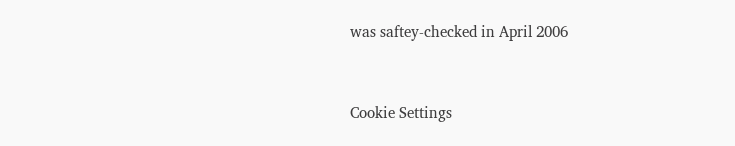was saftey-checked in April 2006


Cookie Settings